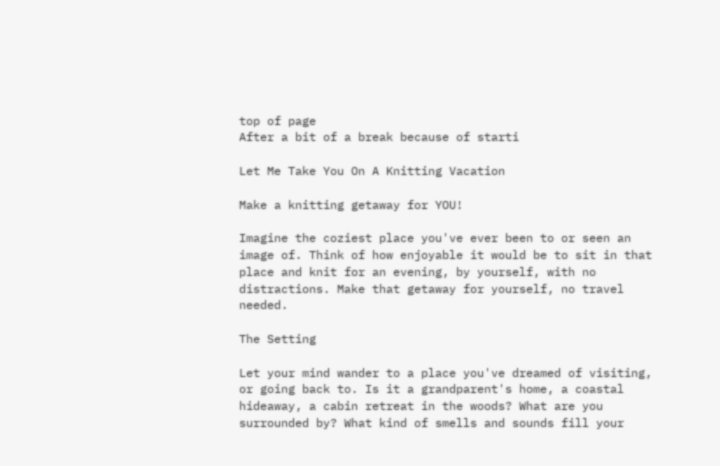top of page
After a bit of a break because of starti

Let Me Take You On A Knitting Vacation

Make a knitting getaway for YOU!

Imagine the coziest place you've ever been to or seen an image of. Think of how enjoyable it would be to sit in that place and knit for an evening, by yourself, with no distractions. Make that getaway for yourself, no travel needed.

The Setting

Let your mind wander to a place you've dreamed of visiting, or going back to. Is it a grandparent's home, a coastal hideaway, a cabin retreat in the woods? What are you surrounded by? What kind of smells and sounds fill your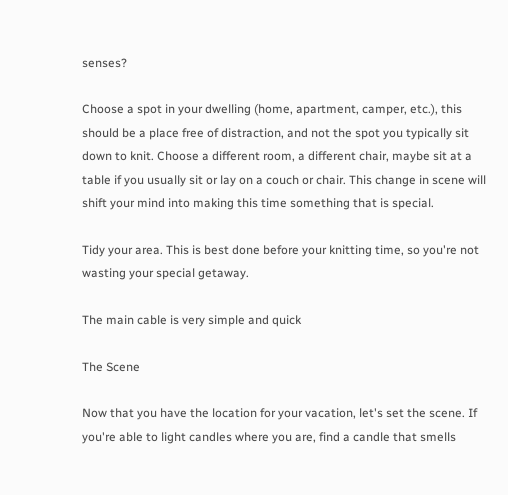senses?

Choose a spot in your dwelling (home, apartment, camper, etc.), this should be a place free of distraction, and not the spot you typically sit down to knit. Choose a different room, a different chair, maybe sit at a table if you usually sit or lay on a couch or chair. This change in scene will shift your mind into making this time something that is special.

Tidy your area. This is best done before your knitting time, so you're not wasting your special getaway.

The main cable is very simple and quick

The Scene

Now that you have the location for your vacation, let's set the scene. If you're able to light candles where you are, find a candle that smells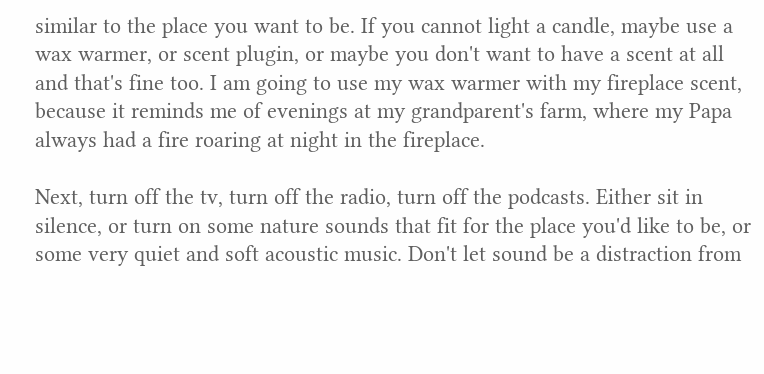similar to the place you want to be. If you cannot light a candle, maybe use a wax warmer, or scent plugin, or maybe you don't want to have a scent at all and that's fine too. I am going to use my wax warmer with my fireplace scent, because it reminds me of evenings at my grandparent's farm, where my Papa always had a fire roaring at night in the fireplace.

Next, turn off the tv, turn off the radio, turn off the podcasts. Either sit in silence, or turn on some nature sounds that fit for the place you'd like to be, or some very quiet and soft acoustic music. Don't let sound be a distraction from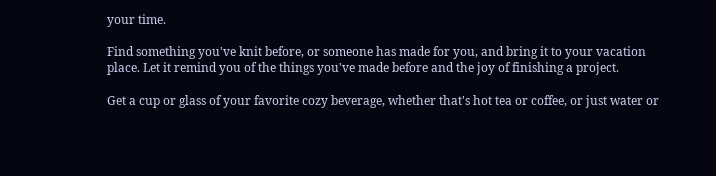your time.

Find something you've knit before, or someone has made for you, and bring it to your vacation place. Let it remind you of the things you've made before and the joy of finishing a project.

Get a cup or glass of your favorite cozy beverage, whether that's hot tea or coffee, or just water or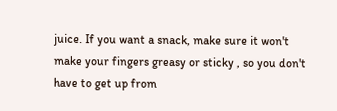juice. If you want a snack, make sure it won't make your fingers greasy or sticky , so you don't have to get up from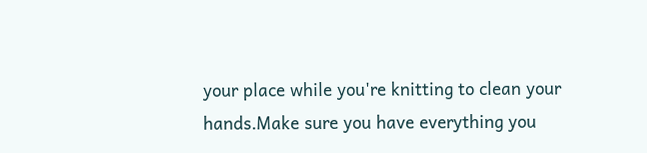your place while you're knitting to clean your hands.Make sure you have everything you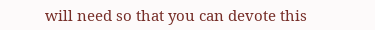will need so that you can devote this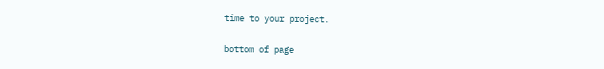time to your project.

bottom of page